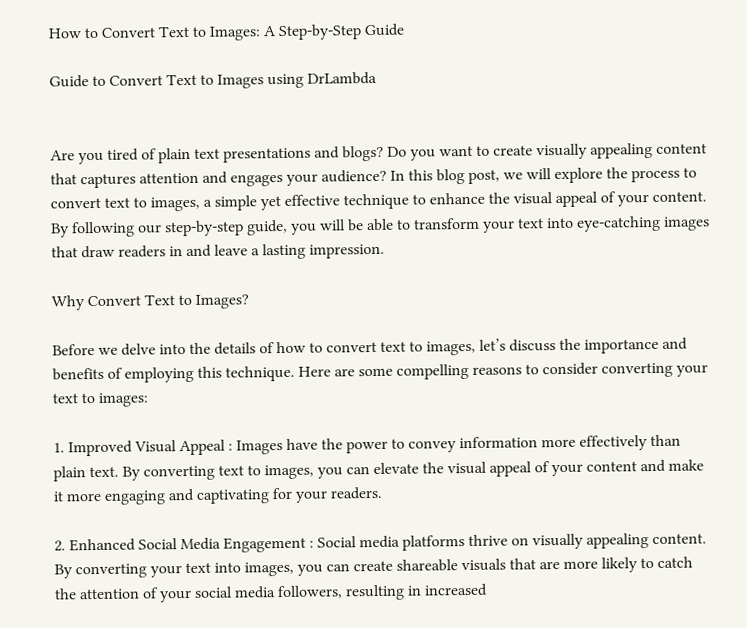How to Convert Text to Images: A Step-by-Step Guide

Guide to Convert Text to Images using DrLambda


Are you tired of plain text presentations and blogs? Do you want to create visually appealing content that captures attention and engages your audience? In this blog post, we will explore the process to convert text to images, a simple yet effective technique to enhance the visual appeal of your content. By following our step-by-step guide, you will be able to transform your text into eye-catching images that draw readers in and leave a lasting impression.

Why Convert Text to Images?

Before we delve into the details of how to convert text to images, let’s discuss the importance and benefits of employing this technique. Here are some compelling reasons to consider converting your text to images:

1. Improved Visual Appeal : Images have the power to convey information more effectively than plain text. By converting text to images, you can elevate the visual appeal of your content and make it more engaging and captivating for your readers.

2. Enhanced Social Media Engagement : Social media platforms thrive on visually appealing content. By converting your text into images, you can create shareable visuals that are more likely to catch the attention of your social media followers, resulting in increased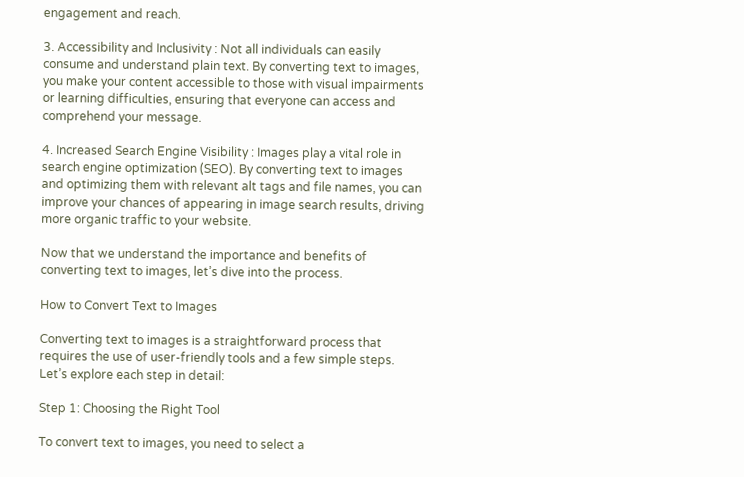engagement and reach.

3. Accessibility and Inclusivity : Not all individuals can easily consume and understand plain text. By converting text to images, you make your content accessible to those with visual impairments or learning difficulties, ensuring that everyone can access and comprehend your message.

4. Increased Search Engine Visibility : Images play a vital role in search engine optimization (SEO). By converting text to images and optimizing them with relevant alt tags and file names, you can improve your chances of appearing in image search results, driving more organic traffic to your website.

Now that we understand the importance and benefits of converting text to images, let’s dive into the process.

How to Convert Text to Images

Converting text to images is a straightforward process that requires the use of user-friendly tools and a few simple steps. Let’s explore each step in detail:

Step 1: Choosing the Right Tool

To convert text to images, you need to select a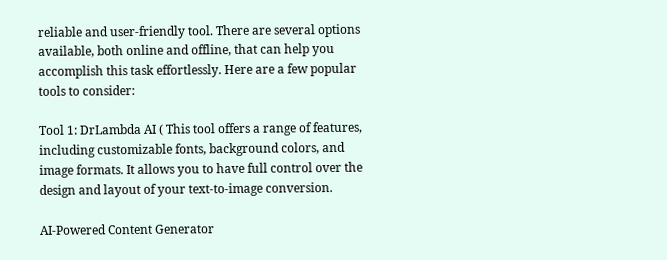reliable and user-friendly tool. There are several options available, both online and offline, that can help you accomplish this task effortlessly. Here are a few popular tools to consider:

Tool 1: DrLambda AI ( This tool offers a range of features, including customizable fonts, background colors, and image formats. It allows you to have full control over the design and layout of your text-to-image conversion.

AI-Powered Content Generator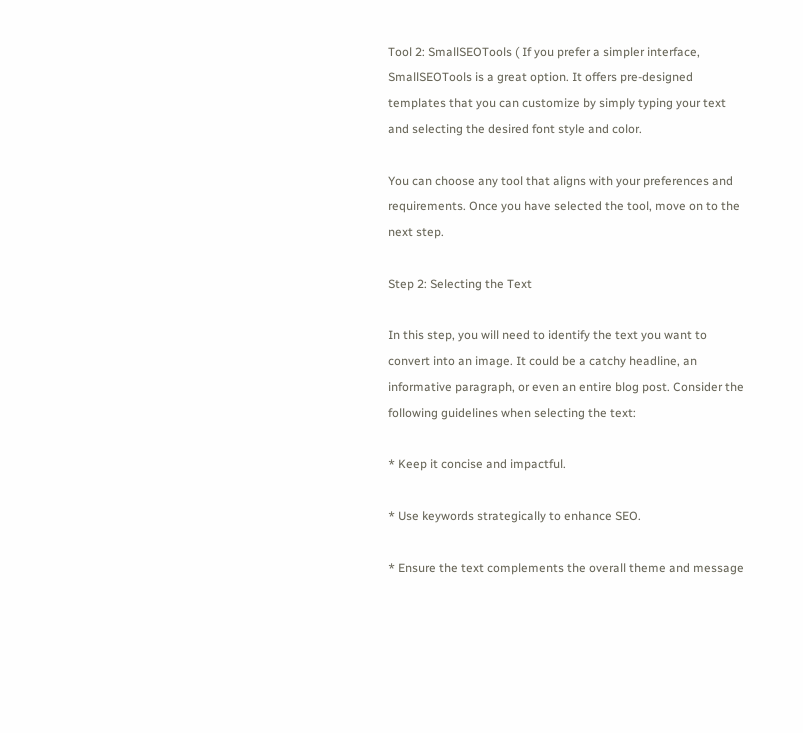Tool 2: SmallSEOTools ( If you prefer a simpler interface, SmallSEOTools is a great option. It offers pre-designed templates that you can customize by simply typing your text and selecting the desired font style and color.

You can choose any tool that aligns with your preferences and requirements. Once you have selected the tool, move on to the next step.

Step 2: Selecting the Text

In this step, you will need to identify the text you want to convert into an image. It could be a catchy headline, an informative paragraph, or even an entire blog post. Consider the following guidelines when selecting the text:

* Keep it concise and impactful.

* Use keywords strategically to enhance SEO.

* Ensure the text complements the overall theme and message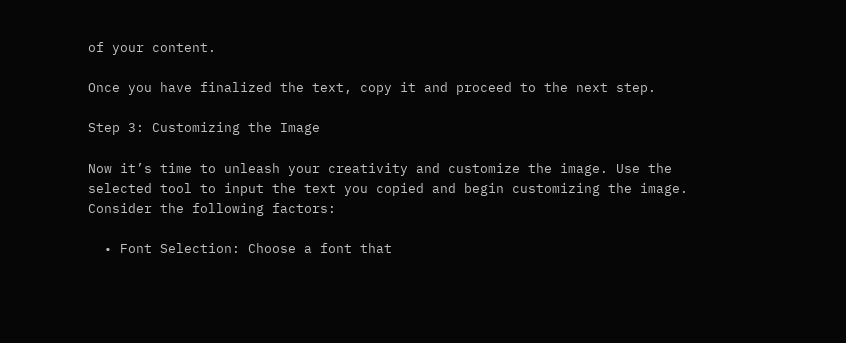of your content.

Once you have finalized the text, copy it and proceed to the next step.

Step 3: Customizing the Image

Now it’s time to unleash your creativity and customize the image. Use the selected tool to input the text you copied and begin customizing the image. Consider the following factors:

  • Font Selection: Choose a font that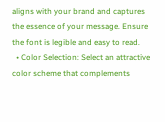aligns with your brand and captures the essence of your message. Ensure the font is legible and easy to read.
  • Color Selection: Select an attractive color scheme that complements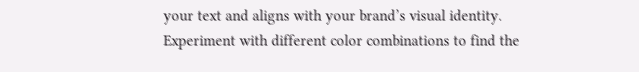your text and aligns with your brand’s visual identity. Experiment with different color combinations to find the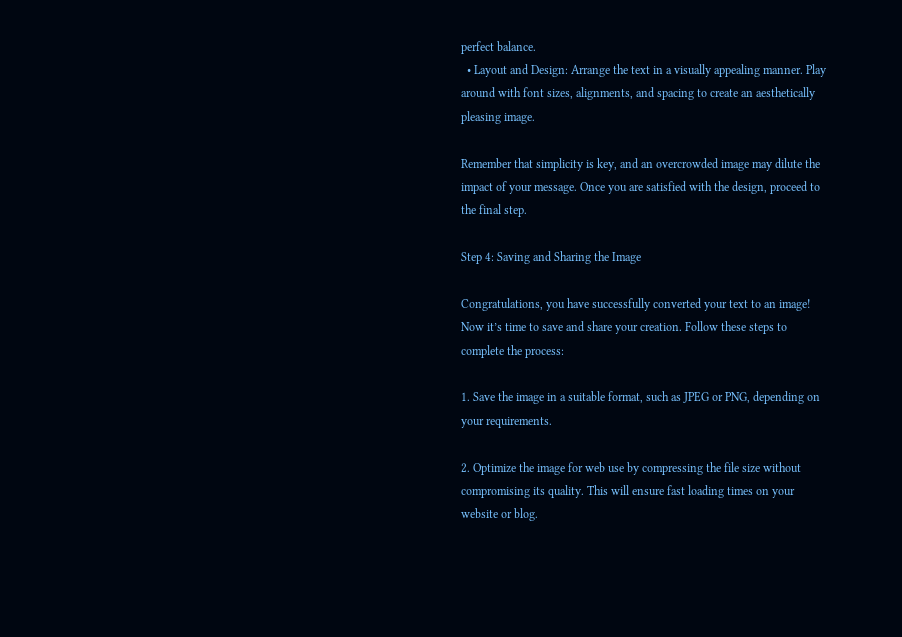perfect balance.
  • Layout and Design: Arrange the text in a visually appealing manner. Play around with font sizes, alignments, and spacing to create an aesthetically pleasing image.

Remember that simplicity is key, and an overcrowded image may dilute the impact of your message. Once you are satisfied with the design, proceed to the final step.

Step 4: Saving and Sharing the Image

Congratulations, you have successfully converted your text to an image! Now it’s time to save and share your creation. Follow these steps to complete the process:

1. Save the image in a suitable format, such as JPEG or PNG, depending on your requirements.

2. Optimize the image for web use by compressing the file size without compromising its quality. This will ensure fast loading times on your website or blog.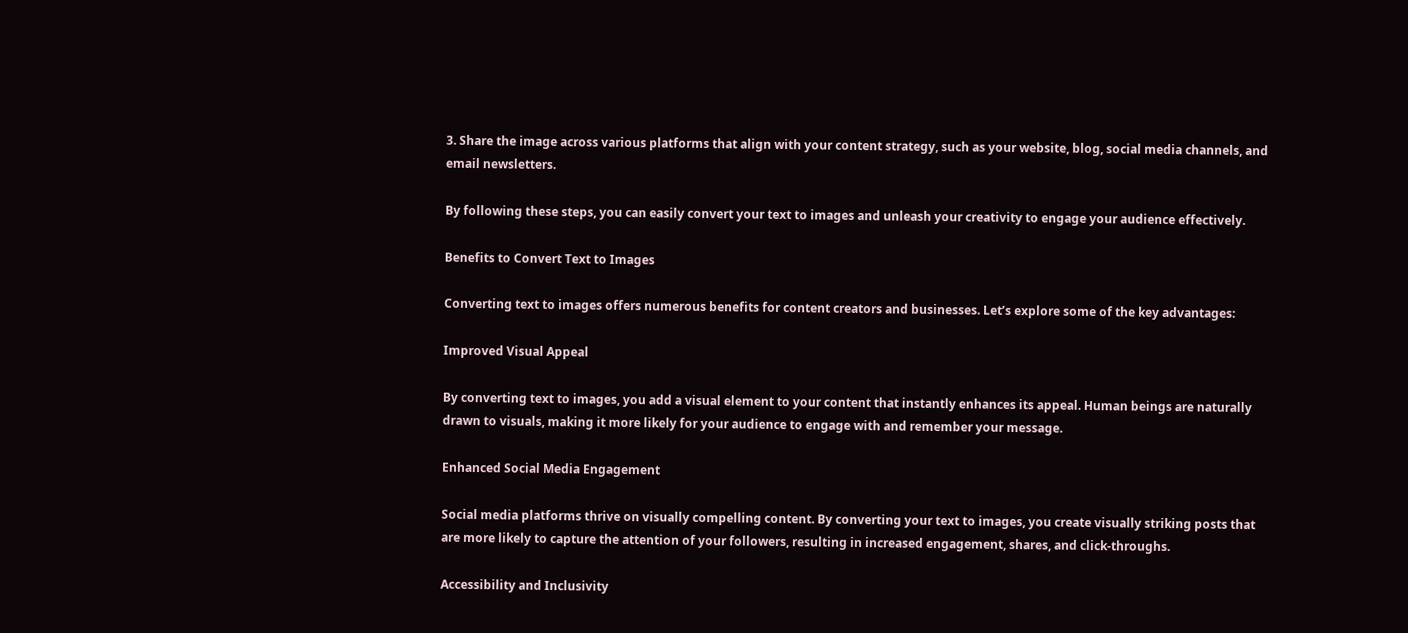3. Share the image across various platforms that align with your content strategy, such as your website, blog, social media channels, and email newsletters.

By following these steps, you can easily convert your text to images and unleash your creativity to engage your audience effectively.

Benefits to Convert Text to Images

Converting text to images offers numerous benefits for content creators and businesses. Let’s explore some of the key advantages:

Improved Visual Appeal

By converting text to images, you add a visual element to your content that instantly enhances its appeal. Human beings are naturally drawn to visuals, making it more likely for your audience to engage with and remember your message.

Enhanced Social Media Engagement

Social media platforms thrive on visually compelling content. By converting your text to images, you create visually striking posts that are more likely to capture the attention of your followers, resulting in increased engagement, shares, and click-throughs.

Accessibility and Inclusivity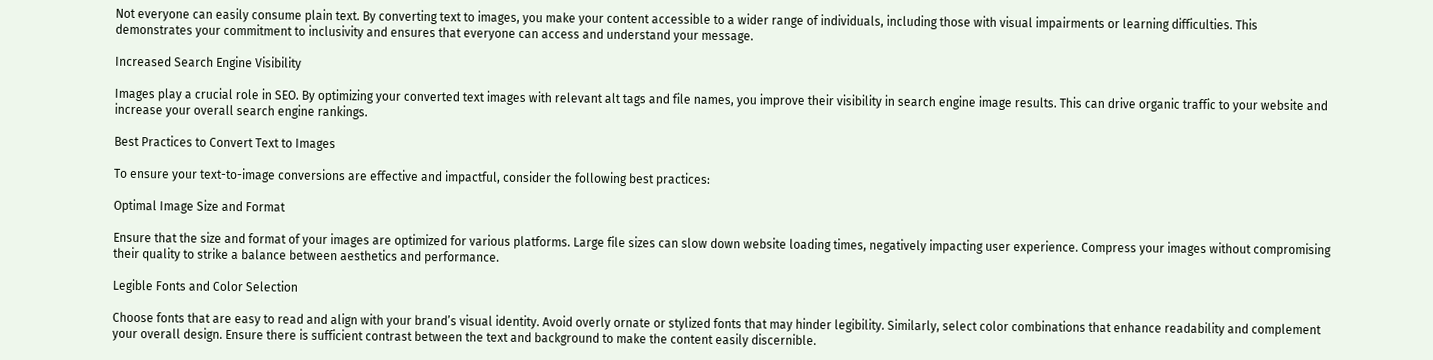Not everyone can easily consume plain text. By converting text to images, you make your content accessible to a wider range of individuals, including those with visual impairments or learning difficulties. This demonstrates your commitment to inclusivity and ensures that everyone can access and understand your message.

Increased Search Engine Visibility

Images play a crucial role in SEO. By optimizing your converted text images with relevant alt tags and file names, you improve their visibility in search engine image results. This can drive organic traffic to your website and increase your overall search engine rankings.

Best Practices to Convert Text to Images

To ensure your text-to-image conversions are effective and impactful, consider the following best practices:

Optimal Image Size and Format

Ensure that the size and format of your images are optimized for various platforms. Large file sizes can slow down website loading times, negatively impacting user experience. Compress your images without compromising their quality to strike a balance between aesthetics and performance.

Legible Fonts and Color Selection

Choose fonts that are easy to read and align with your brand’s visual identity. Avoid overly ornate or stylized fonts that may hinder legibility. Similarly, select color combinations that enhance readability and complement your overall design. Ensure there is sufficient contrast between the text and background to make the content easily discernible.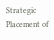Strategic Placement of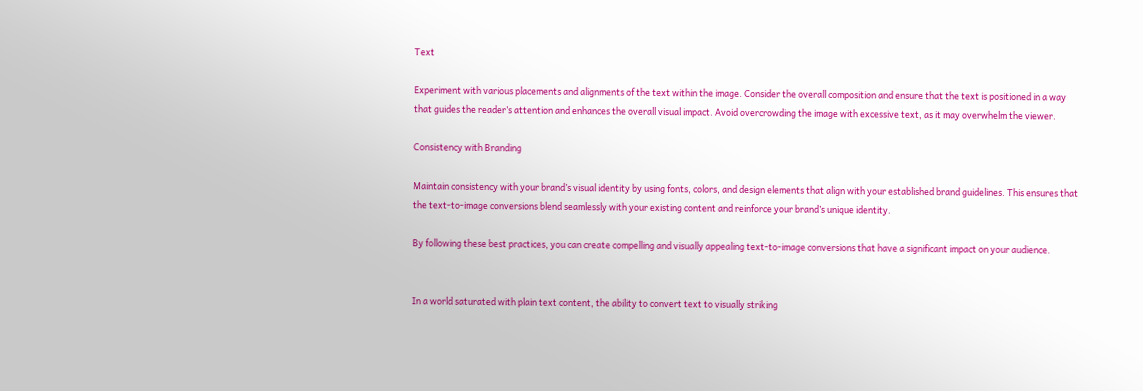Text

Experiment with various placements and alignments of the text within the image. Consider the overall composition and ensure that the text is positioned in a way that guides the reader’s attention and enhances the overall visual impact. Avoid overcrowding the image with excessive text, as it may overwhelm the viewer.

Consistency with Branding

Maintain consistency with your brand’s visual identity by using fonts, colors, and design elements that align with your established brand guidelines. This ensures that the text-to-image conversions blend seamlessly with your existing content and reinforce your brand’s unique identity.

By following these best practices, you can create compelling and visually appealing text-to-image conversions that have a significant impact on your audience.


In a world saturated with plain text content, the ability to convert text to visually striking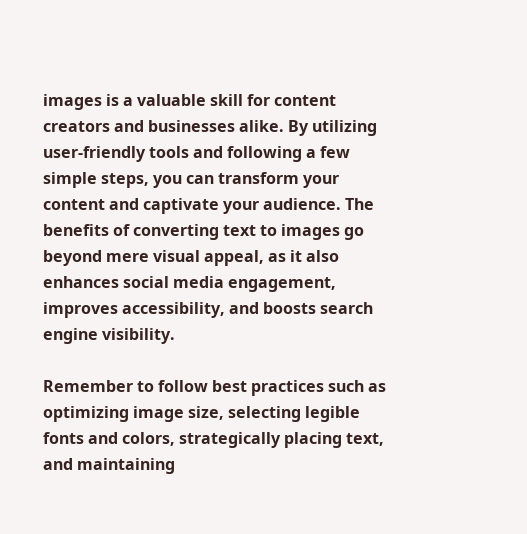images is a valuable skill for content creators and businesses alike. By utilizing user-friendly tools and following a few simple steps, you can transform your content and captivate your audience. The benefits of converting text to images go beyond mere visual appeal, as it also enhances social media engagement, improves accessibility, and boosts search engine visibility.

Remember to follow best practices such as optimizing image size, selecting legible fonts and colors, strategically placing text, and maintaining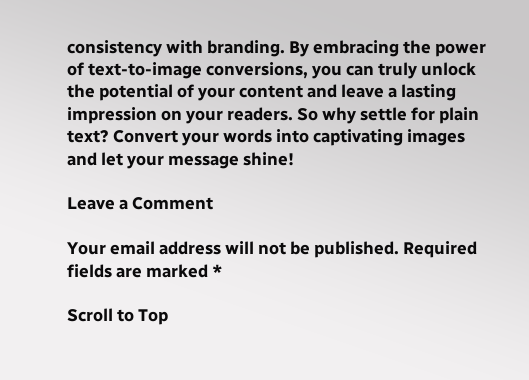consistency with branding. By embracing the power of text-to-image conversions, you can truly unlock the potential of your content and leave a lasting impression on your readers. So why settle for plain text? Convert your words into captivating images and let your message shine!

Leave a Comment

Your email address will not be published. Required fields are marked *

Scroll to Top